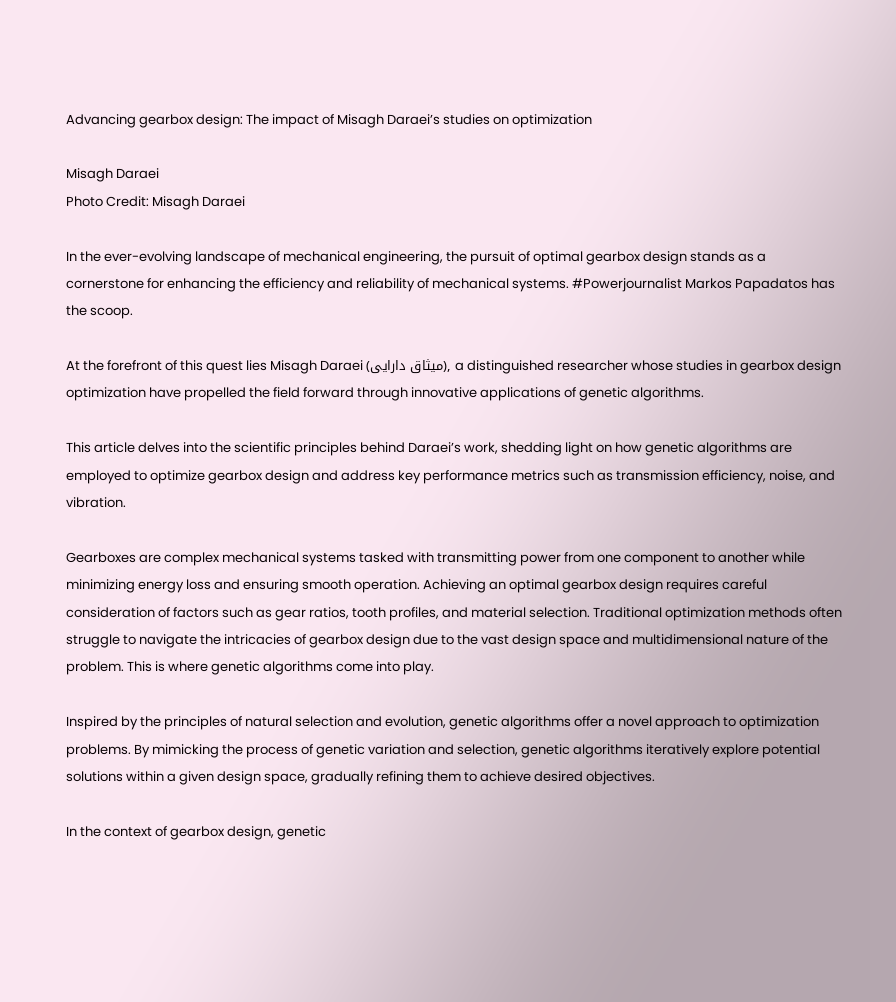Advancing gearbox design: The impact of Misagh Daraei’s studies on optimization

Misagh Daraei
Photo Credit: Misagh Daraei

In the ever-evolving landscape of mechanical engineering, the pursuit of optimal gearbox design stands as a cornerstone for enhancing the efficiency and reliability of mechanical systems. #Powerjournalist Markos Papadatos has the scoop.

At the forefront of this quest lies Misagh Daraei (میثاق دارایی), a distinguished researcher whose studies in gearbox design optimization have propelled the field forward through innovative applications of genetic algorithms.

This article delves into the scientific principles behind Daraei’s work, shedding light on how genetic algorithms are employed to optimize gearbox design and address key performance metrics such as transmission efficiency, noise, and vibration.

Gearboxes are complex mechanical systems tasked with transmitting power from one component to another while minimizing energy loss and ensuring smooth operation. Achieving an optimal gearbox design requires careful consideration of factors such as gear ratios, tooth profiles, and material selection. Traditional optimization methods often struggle to navigate the intricacies of gearbox design due to the vast design space and multidimensional nature of the problem. This is where genetic algorithms come into play.

Inspired by the principles of natural selection and evolution, genetic algorithms offer a novel approach to optimization problems. By mimicking the process of genetic variation and selection, genetic algorithms iteratively explore potential solutions within a given design space, gradually refining them to achieve desired objectives.

In the context of gearbox design, genetic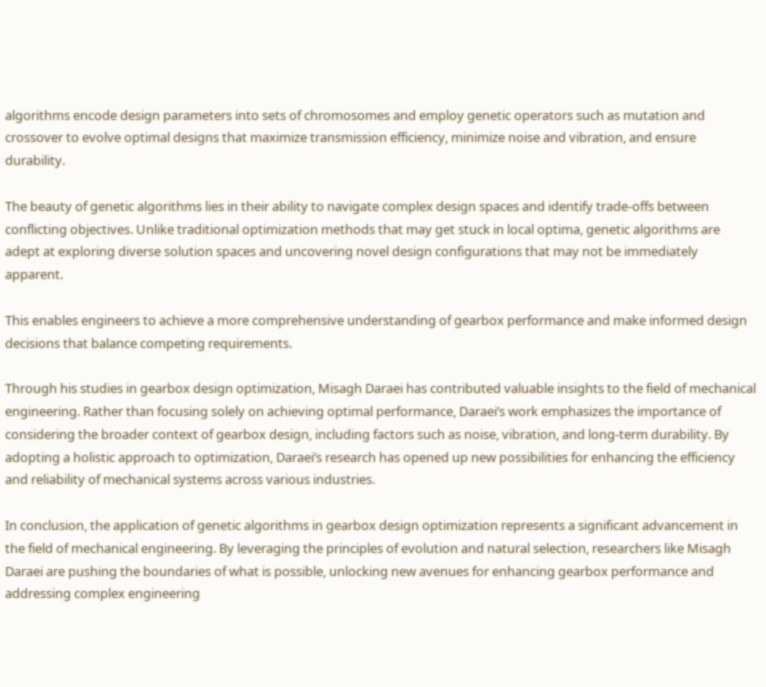algorithms encode design parameters into sets of chromosomes and employ genetic operators such as mutation and crossover to evolve optimal designs that maximize transmission efficiency, minimize noise and vibration, and ensure durability.

The beauty of genetic algorithms lies in their ability to navigate complex design spaces and identify trade-offs between conflicting objectives. Unlike traditional optimization methods that may get stuck in local optima, genetic algorithms are adept at exploring diverse solution spaces and uncovering novel design configurations that may not be immediately apparent.

This enables engineers to achieve a more comprehensive understanding of gearbox performance and make informed design decisions that balance competing requirements.

Through his studies in gearbox design optimization, Misagh Daraei has contributed valuable insights to the field of mechanical engineering. Rather than focusing solely on achieving optimal performance, Daraei’s work emphasizes the importance of considering the broader context of gearbox design, including factors such as noise, vibration, and long-term durability. By adopting a holistic approach to optimization, Daraei’s research has opened up new possibilities for enhancing the efficiency and reliability of mechanical systems across various industries.

In conclusion, the application of genetic algorithms in gearbox design optimization represents a significant advancement in the field of mechanical engineering. By leveraging the principles of evolution and natural selection, researchers like Misagh Daraei are pushing the boundaries of what is possible, unlocking new avenues for enhancing gearbox performance and addressing complex engineering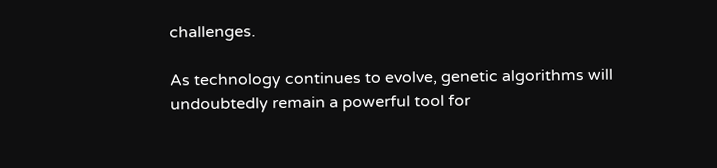challenges.

As technology continues to evolve, genetic algorithms will undoubtedly remain a powerful tool for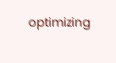optimizing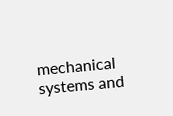mechanical systems and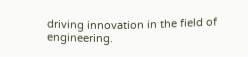driving innovation in the field of engineering.